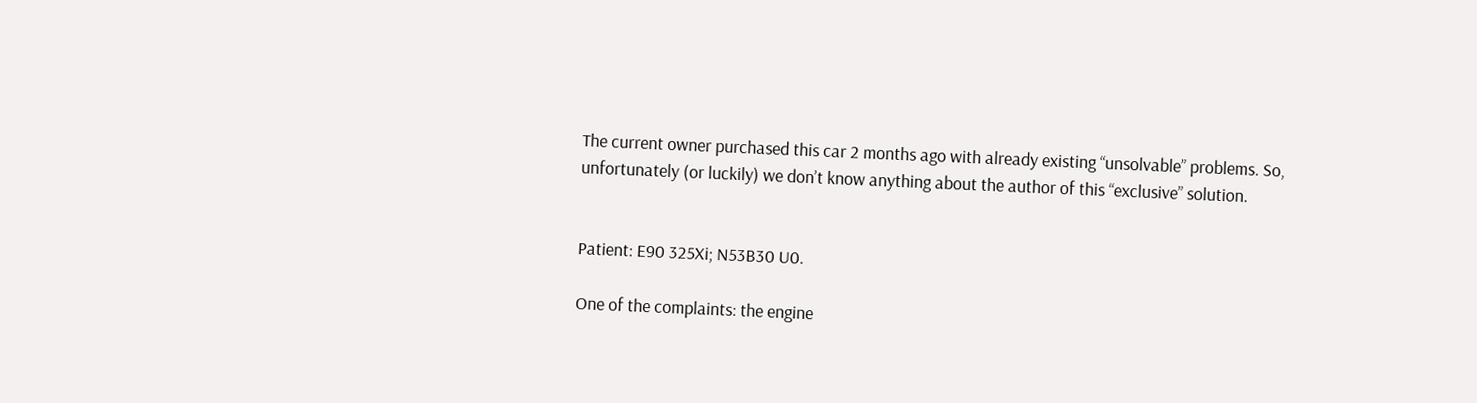The current owner purchased this car 2 months ago with already existing “unsolvable” problems. So, unfortunately (or luckily) we don’t know anything about the author of this “exclusive” solution.


Patient: E90 325Xi; N53B30 U0.

One of the complaints: the engine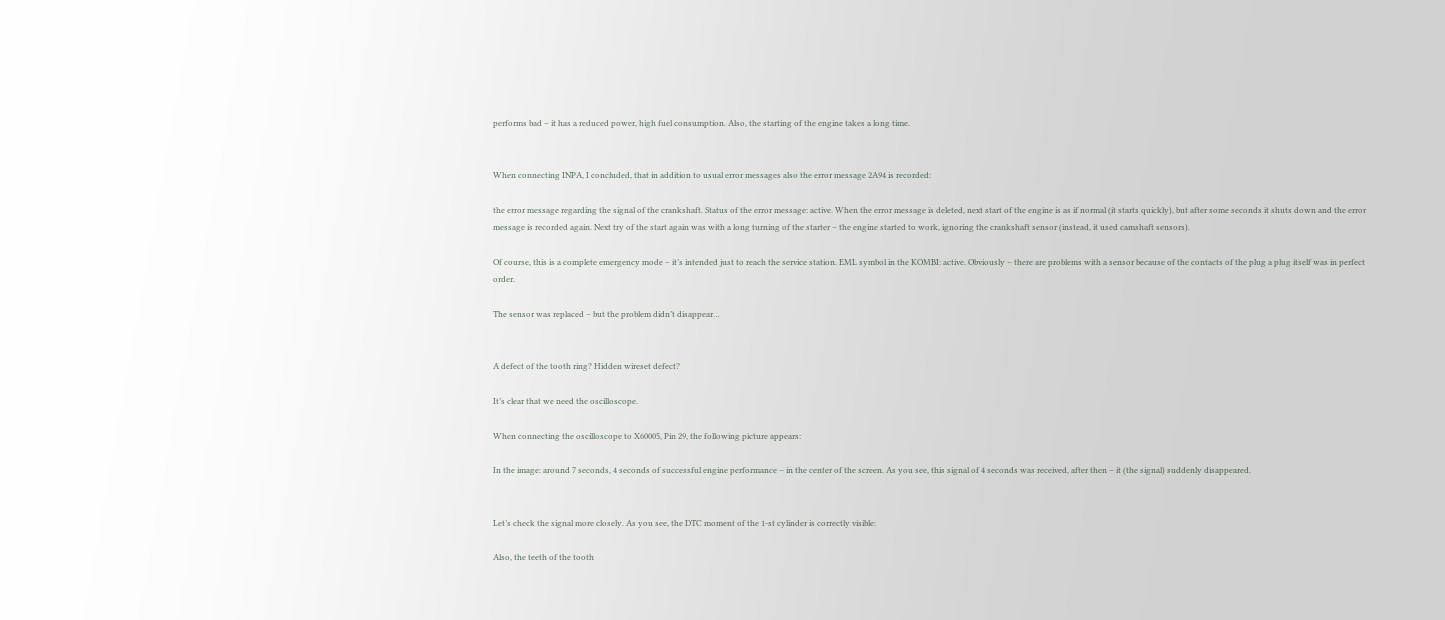performs bad – it has a reduced power, high fuel consumption. Also, the starting of the engine takes a long time.


When connecting INPA, I concluded, that in addition to usual error messages also the error message 2A94 is recorded:

the error message regarding the signal of the crankshaft. Status of the error message: active. When the error message is deleted, next start of the engine is as if normal (it starts quickly), but after some seconds it shuts down and the error message is recorded again. Next try of the start again was with a long turning of the starter – the engine started to work, ignoring the crankshaft sensor (instead, it used camshaft sensors).

Of course, this is a complete emergency mode – it’s intended just to reach the service station. EML symbol in the KOMBI: active. Obviously – there are problems with a sensor because of the contacts of the plug a plug itself was in perfect order.

The sensor was replaced – but the problem didn’t disappear…


A defect of the tooth ring? Hidden wireset defect?

It’s clear that we need the oscilloscope.

When connecting the oscilloscope to X60005, Pin 29, the following picture appears:

In the image: around 7 seconds, 4 seconds of successful engine performance – in the center of the screen. As you see, this signal of 4 seconds was received, after then – it (the signal) suddenly disappeared.


Let’s check the signal more closely. As you see, the DTC moment of the 1-st cylinder is correctly visible:

Also, the teeth of the tooth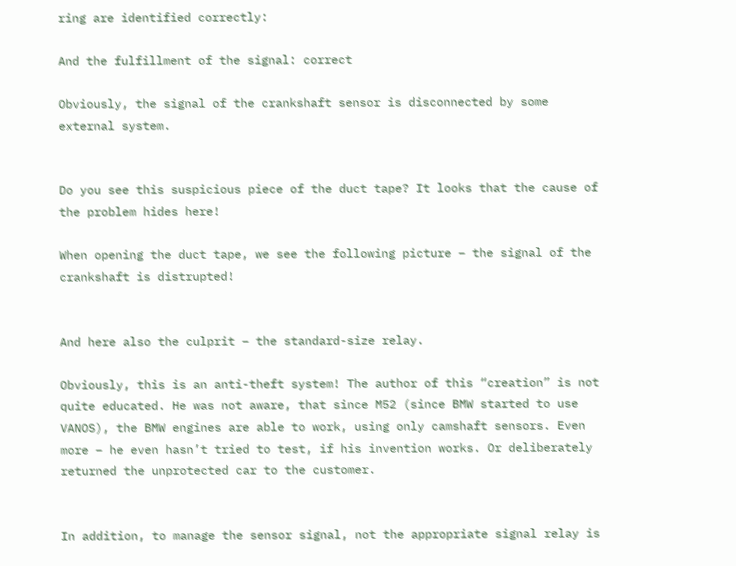ring are identified correctly:

And the fulfillment of the signal: correct

Obviously, the signal of the crankshaft sensor is disconnected by some external system.


Do you see this suspicious piece of the duct tape? It looks that the cause of the problem hides here!

When opening the duct tape, we see the following picture – the signal of the crankshaft is distrupted!


And here also the culprit – the standard-size relay.

Obviously, this is an anti-theft system! The author of this “creation” is not quite educated. He was not aware, that since M52 (since BMW started to use VANOS), the BMW engines are able to work, using only camshaft sensors. Even more – he even hasn’t tried to test, if his invention works. Or deliberately returned the unprotected car to the customer.


In addition, to manage the sensor signal, not the appropriate signal relay is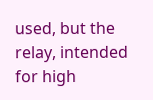used, but the relay, intended for high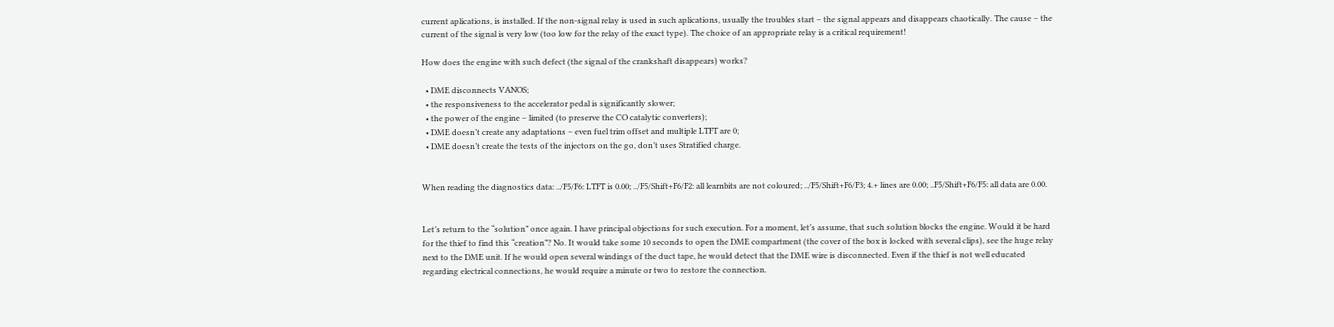current aplications, is installed. If the non-signal relay is used in such aplications, usually the troubles start – the signal appears and disappears chaotically. The cause – the current of the signal is very low (too low for the relay of the exact type). The choice of an appropriate relay is a critical requirement!

How does the engine with such defect (the signal of the crankshaft disappears) works?

  • DME disconnects VANOS;
  • the responsiveness to the accelerator pedal is significantly slower;
  • the power of the engine – limited (to preserve the CO catalytic converters);
  • DME doesn’t create any adaptations – even fuel trim offset and multiple LTFT are 0;
  • DME doesn’t create the tests of the injectors on the go, don’t uses Stratified charge.


When reading the diagnostics data: ../F5/F6: LTFT is 0.00; ../F5/Shift+F6/F2: all learnbits are not coloured; ../F5/Shift+F6/F3; 4.+ lines are 0.00; ..F5/Shift+F6/F5: all data are 0.00.


Let’s return to the “solution” once again. I have principal objections for such execution. For a moment, let’s assume, that such solution blocks the engine. Would it be hard for the thief to find this “creation”? No. It would take some 10 seconds to open the DME compartment (the cover of the box is locked with several clips), see the huge relay next to the DME unit. If he would open several windings of the duct tape, he would detect that the DME wire is disconnected. Even if the thief is not well educated regarding electrical connections, he would require a minute or two to restore the connection.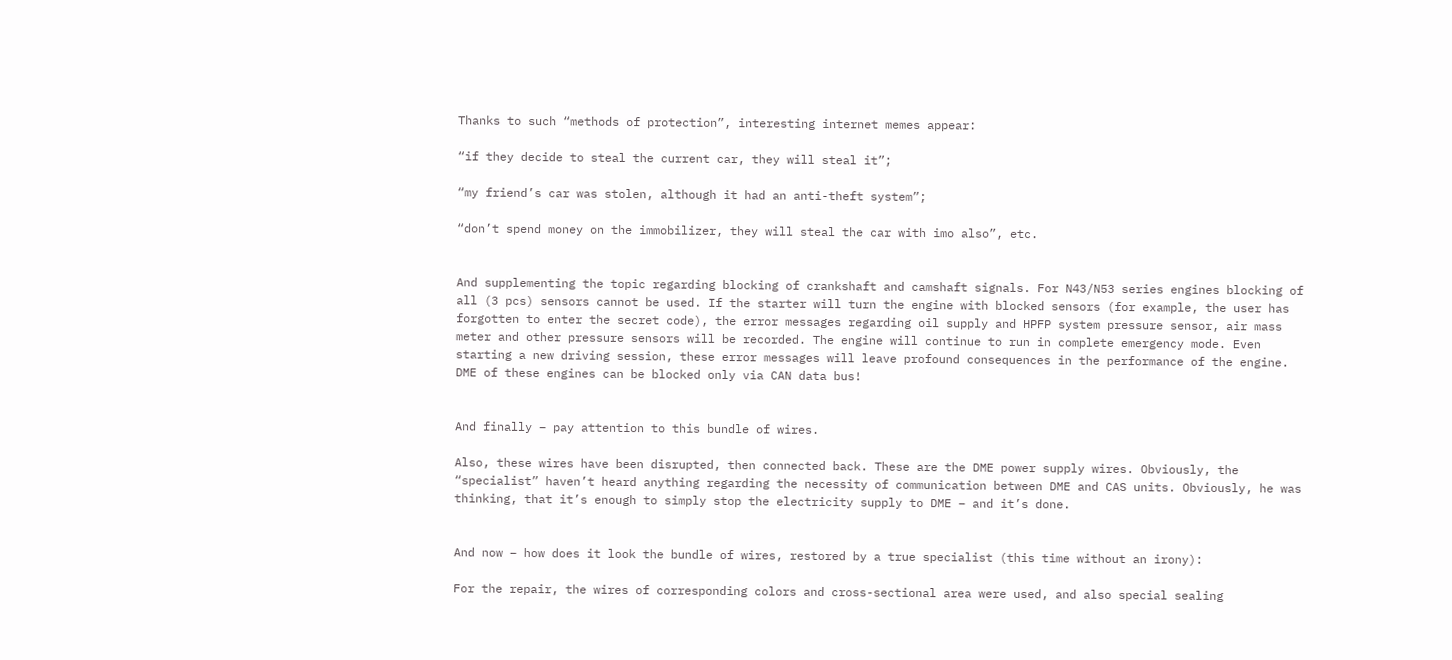Thanks to such “methods of protection”, interesting internet memes appear:

“if they decide to steal the current car, they will steal it”;

“my friend’s car was stolen, although it had an anti-theft system”;

“don’t spend money on the immobilizer, they will steal the car with imo also”, etc.


And supplementing the topic regarding blocking of crankshaft and camshaft signals. For N43/N53 series engines blocking of all (3 pcs) sensors cannot be used. If the starter will turn the engine with blocked sensors (for example, the user has forgotten to enter the secret code), the error messages regarding oil supply and HPFP system pressure sensor, air mass meter and other pressure sensors will be recorded. The engine will continue to run in complete emergency mode. Even starting a new driving session, these error messages will leave profound consequences in the performance of the engine. DME of these engines can be blocked only via CAN data bus!


And finally – pay attention to this bundle of wires.

Also, these wires have been disrupted, then connected back. These are the DME power supply wires. Obviously, the “specialist” haven’t heard anything regarding the necessity of communication between DME and CAS units. Obviously, he was thinking, that it’s enough to simply stop the electricity supply to DME – and it’s done.


And now – how does it look the bundle of wires, restored by a true specialist (this time without an irony):

For the repair, the wires of corresponding colors and cross-sectional area were used, and also special sealing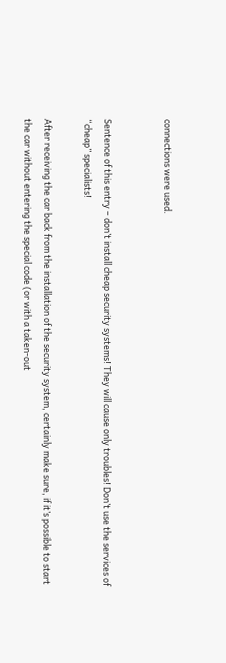connections were used.


Sentence of this entry – don’t install cheap security systems! They will cause only troubles! Don’t use the services of “cheap” specialists!

After receiving the car back from the installation of the security system, certainly make sure, if it’s possible to start the car without entering the special code (or with a taken-out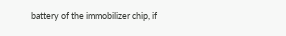battery of the immobilizer chip, if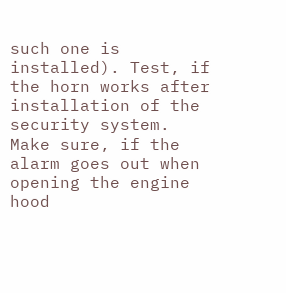such one is installed). Test, if the horn works after installation of the security system. Make sure, if the alarm goes out when opening the engine hood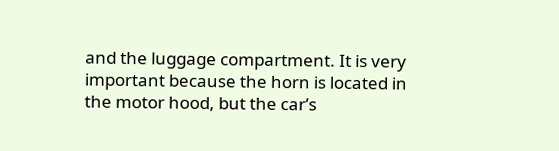and the luggage compartment. It is very important because the horn is located in the motor hood, but the car’s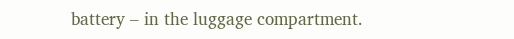battery – in the luggage compartment.